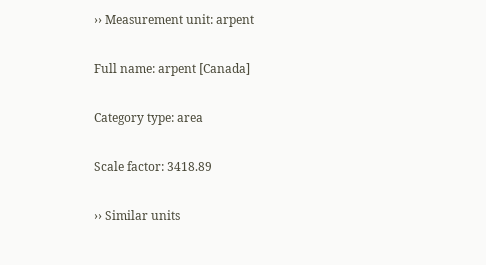›› Measurement unit: arpent

Full name: arpent [Canada]

Category type: area

Scale factor: 3418.89

›› Similar units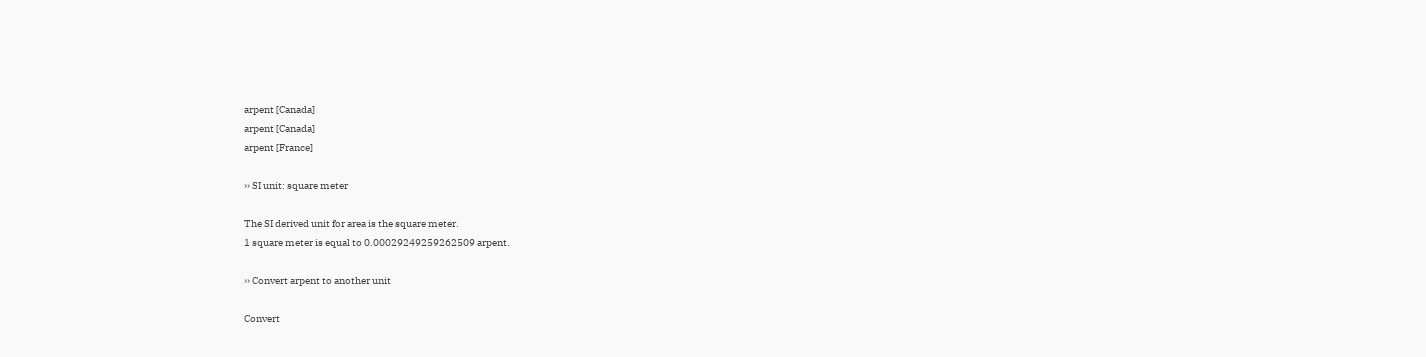arpent [Canada]
arpent [Canada]
arpent [France]

›› SI unit: square meter

The SI derived unit for area is the square meter.
1 square meter is equal to 0.00029249259262509 arpent.

›› Convert arpent to another unit

Convert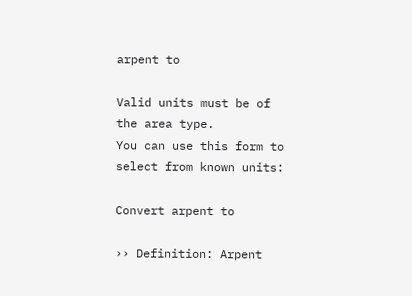arpent to

Valid units must be of the area type.
You can use this form to select from known units:

Convert arpent to

›› Definition: Arpent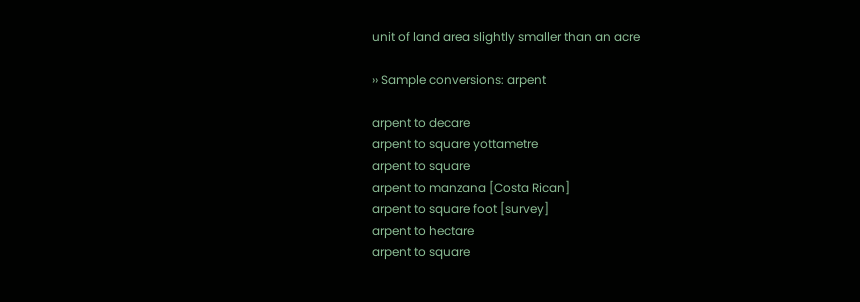unit of land area slightly smaller than an acre

›› Sample conversions: arpent

arpent to decare
arpent to square yottametre
arpent to square
arpent to manzana [Costa Rican]
arpent to square foot [survey]
arpent to hectare
arpent to square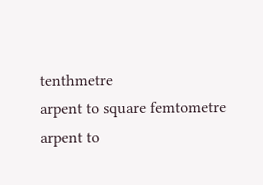tenthmetre
arpent to square femtometre
arpent to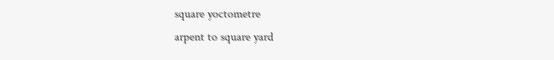square yoctometre
arpent to square yard